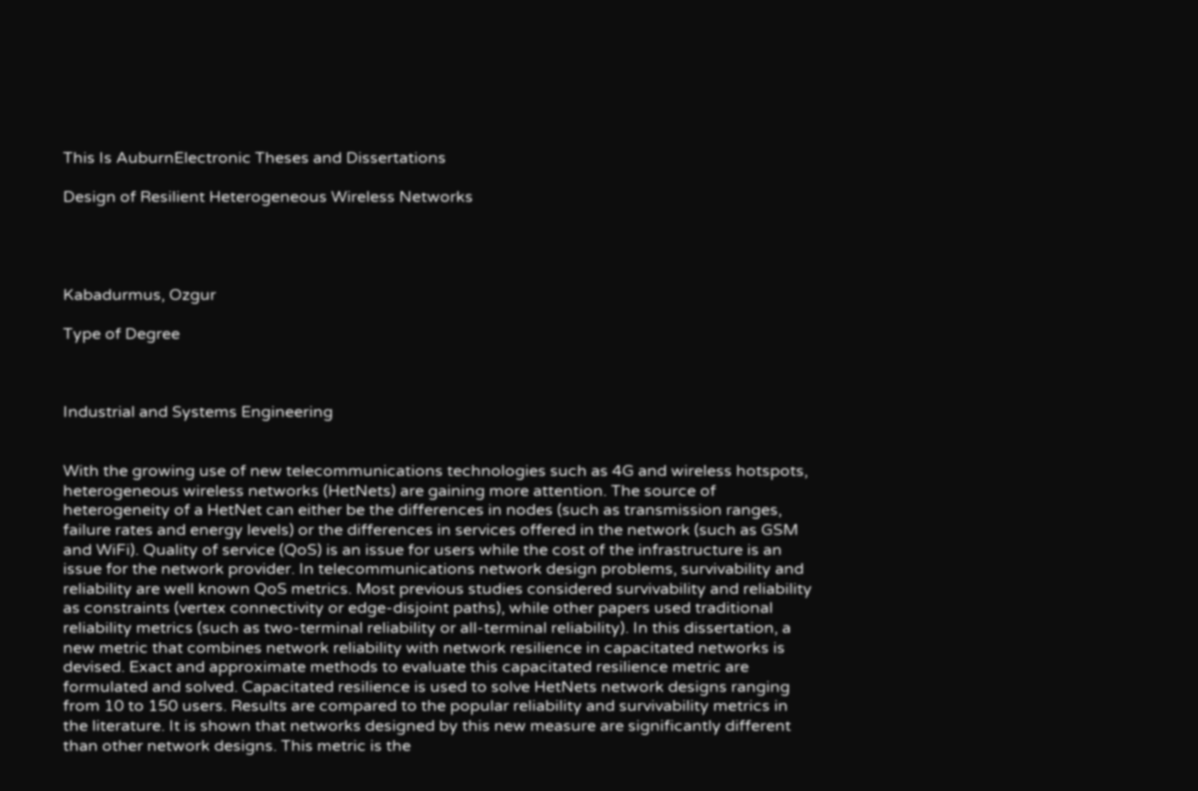This Is AuburnElectronic Theses and Dissertations

Design of Resilient Heterogeneous Wireless Networks




Kabadurmus, Ozgur

Type of Degree



Industrial and Systems Engineering


With the growing use of new telecommunications technologies such as 4G and wireless hotspots, heterogeneous wireless networks (HetNets) are gaining more attention. The source of heterogeneity of a HetNet can either be the differences in nodes (such as transmission ranges, failure rates and energy levels) or the differences in services offered in the network (such as GSM and WiFi). Quality of service (QoS) is an issue for users while the cost of the infrastructure is an issue for the network provider. In telecommunications network design problems, survivability and reliability are well known QoS metrics. Most previous studies considered survivability and reliability as constraints (vertex connectivity or edge-disjoint paths), while other papers used traditional reliability metrics (such as two-terminal reliability or all-terminal reliability). In this dissertation, a new metric that combines network reliability with network resilience in capacitated networks is devised. Exact and approximate methods to evaluate this capacitated resilience metric are formulated and solved. Capacitated resilience is used to solve HetNets network designs ranging from 10 to 150 users. Results are compared to the popular reliability and survivability metrics in the literature. It is shown that networks designed by this new measure are significantly different than other network designs. This metric is the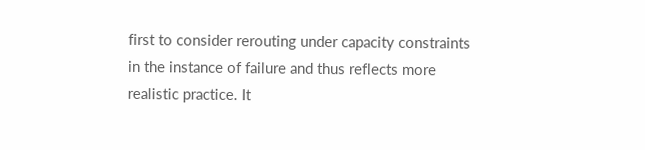first to consider rerouting under capacity constraints in the instance of failure and thus reflects more realistic practice. It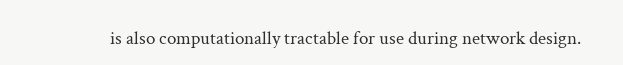is also computationally tractable for use during network design.